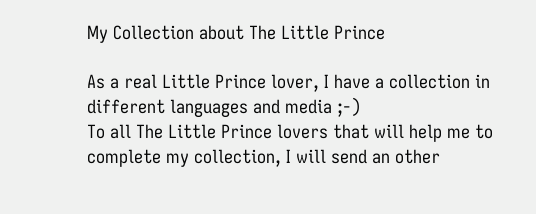My Collection about The Little Prince

As a real Little Prince lover, I have a collection in different languages and media ;-)
To all The Little Prince lovers that will help me to complete my collection, I will send an other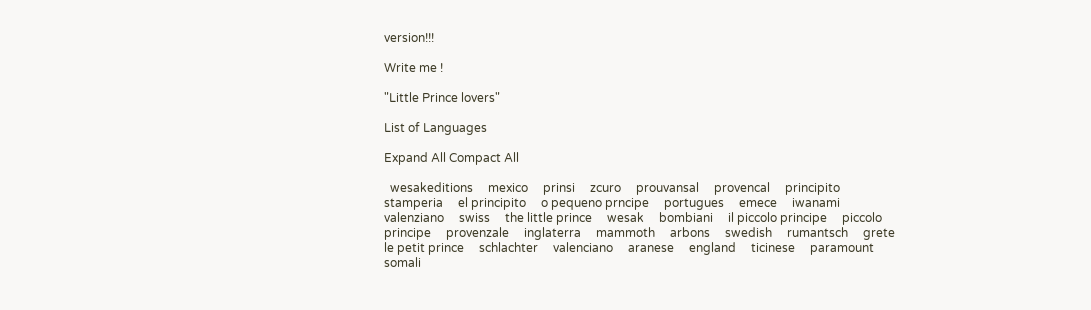version!!!

Write me !

"Little Prince lovers"

List of Languages

Expand All Compact All

  wesakeditions     mexico     prinsi     zcuro     prouvansal     provencal     principito     stamperia     el principito     o pequeno prncipe     portugues     emece     iwanami     valenziano     swiss     the little prince     wesak     bombiani     il piccolo principe     piccolo principe     provenzale     inglaterra     mammoth     arbons     swedish     rumantsch     grete     le petit prince     schlachter     valenciano     aranese     england     ticinese     paramount     somali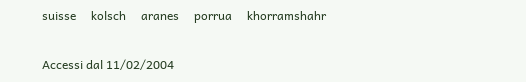suisse     kolsch     aranes     porrua     khorramshahr

Accessi dal 11/02/2004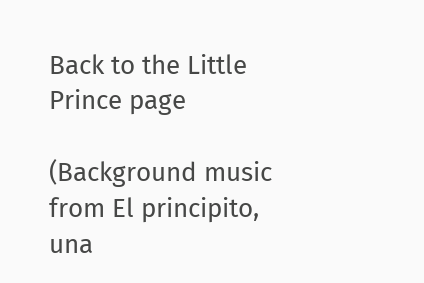Back to the Little Prince page

(Background music from El principito, una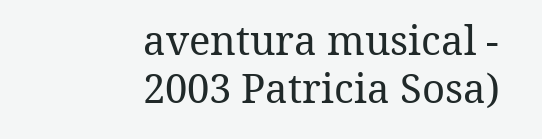aventura musical - 2003 Patricia Sosa)